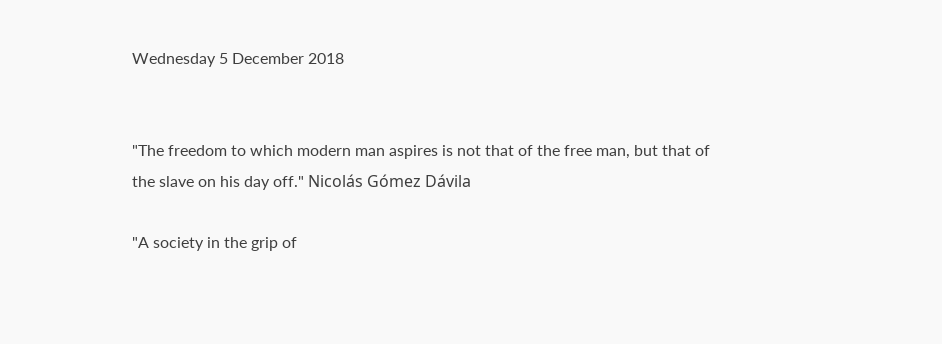Wednesday 5 December 2018


"The freedom to which modern man aspires is not that of the free man, but that of the slave on his day off." Nicolás Gómez Dávila

"A society in the grip of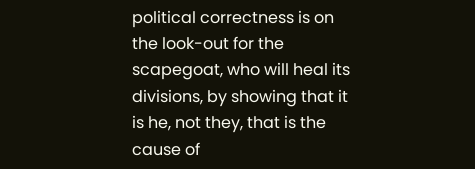political correctness is on the look-out for the scapegoat, who will heal its divisions, by showing that it is he, not they, that is the cause of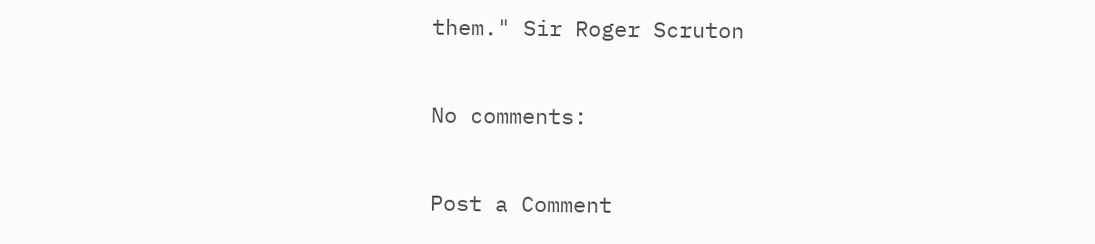them." Sir Roger Scruton

No comments:

Post a Comment